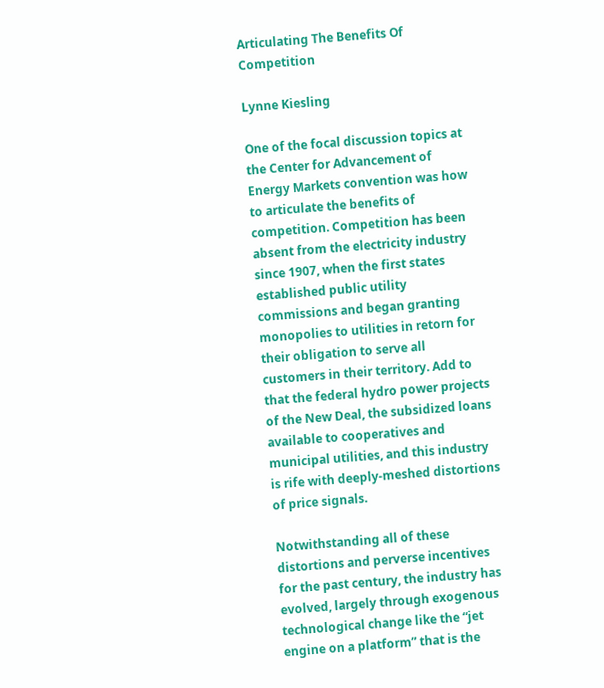Articulating The Benefits Of Competition

Lynne Kiesling

One of the focal discussion topics at the Center for Advancement of Energy Markets convention was how to articulate the benefits of competition. Competition has been absent from the electricity industry since 1907, when the first states established public utility commissions and began granting monopolies to utilities in retorn for their obligation to serve all customers in their territory. Add to that the federal hydro power projects of the New Deal, the subsidized loans available to cooperatives and municipal utilities, and this industry is rife with deeply-meshed distortions of price signals.

Notwithstanding all of these distortions and perverse incentives for the past century, the industry has evolved, largely through exogenous technological change like the “jet engine on a platform” that is the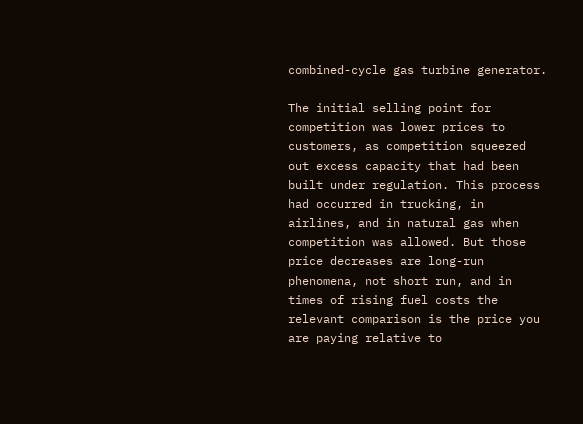combined-cycle gas turbine generator.

The initial selling point for competition was lower prices to customers, as competition squeezed out excess capacity that had been built under regulation. This process had occurred in trucking, in airlines, and in natural gas when competition was allowed. But those price decreases are long-run phenomena, not short run, and in times of rising fuel costs the relevant comparison is the price you are paying relative to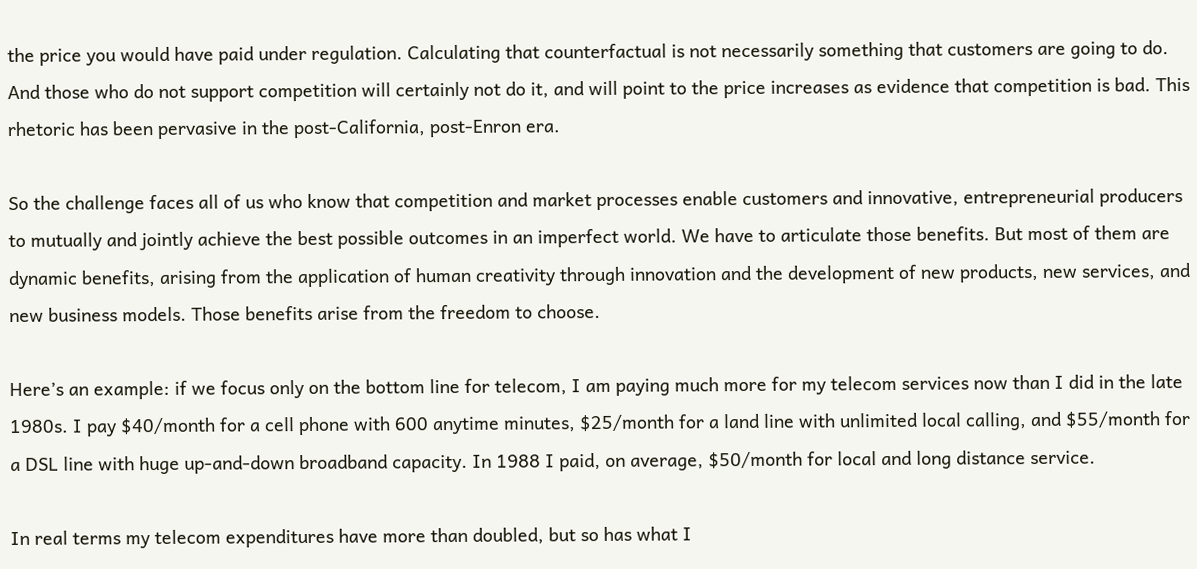the price you would have paid under regulation. Calculating that counterfactual is not necessarily something that customers are going to do. And those who do not support competition will certainly not do it, and will point to the price increases as evidence that competition is bad. This rhetoric has been pervasive in the post-California, post-Enron era.

So the challenge faces all of us who know that competition and market processes enable customers and innovative, entrepreneurial producers to mutually and jointly achieve the best possible outcomes in an imperfect world. We have to articulate those benefits. But most of them are dynamic benefits, arising from the application of human creativity through innovation and the development of new products, new services, and new business models. Those benefits arise from the freedom to choose.

Here’s an example: if we focus only on the bottom line for telecom, I am paying much more for my telecom services now than I did in the late 1980s. I pay $40/month for a cell phone with 600 anytime minutes, $25/month for a land line with unlimited local calling, and $55/month for a DSL line with huge up-and-down broadband capacity. In 1988 I paid, on average, $50/month for local and long distance service.

In real terms my telecom expenditures have more than doubled, but so has what I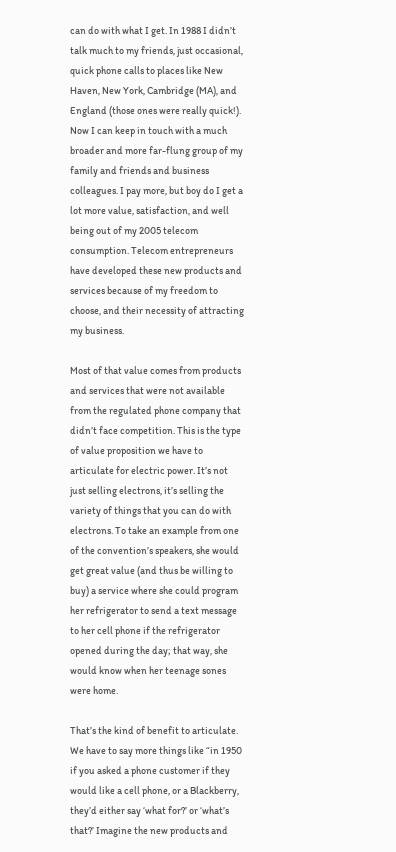can do with what I get. In 1988 I didn’t talk much to my friends, just occasional, quick phone calls to places like New Haven, New York, Cambridge (MA), and England (those ones were really quick!). Now I can keep in touch with a much broader and more far-flung group of my family and friends and business colleagues. I pay more, but boy do I get a lot more value, satisfaction, and well being out of my 2005 telecom consumption. Telecom entrepreneurs have developed these new products and services because of my freedom to choose, and their necessity of attracting my business.

Most of that value comes from products and services that were not available from the regulated phone company that didn’t face competition. This is the type of value proposition we have to articulate for electric power. It’s not just selling electrons, it’s selling the variety of things that you can do with electrons. To take an example from one of the convention’s speakers, she would get great value (and thus be willing to buy) a service where she could program her refrigerator to send a text message to her cell phone if the refrigerator opened during the day; that way, she would know when her teenage sones were home.

That’s the kind of benefit to articulate. We have to say more things like “in 1950 if you asked a phone customer if they would like a cell phone, or a Blackberry, they’d either say ‘what for?’ or ‘what’s that?’ Imagine the new products and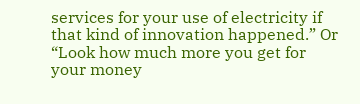services for your use of electricity if that kind of innovation happened.” Or “Look how much more you get for your money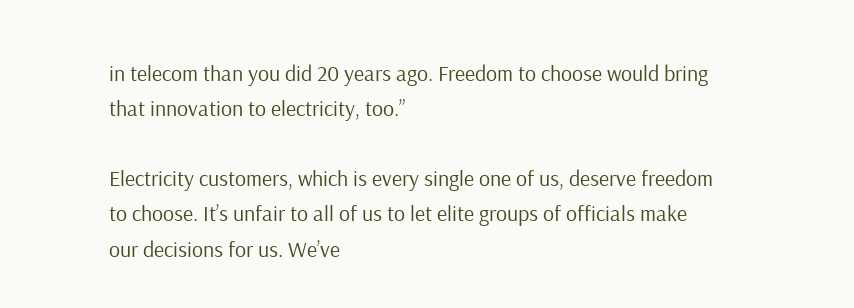in telecom than you did 20 years ago. Freedom to choose would bring that innovation to electricity, too.”

Electricity customers, which is every single one of us, deserve freedom to choose. It’s unfair to all of us to let elite groups of officials make our decisions for us. We’ve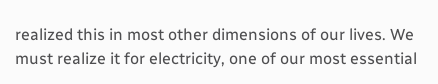realized this in most other dimensions of our lives. We must realize it for electricity, one of our most essential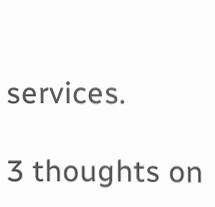services.

3 thoughts on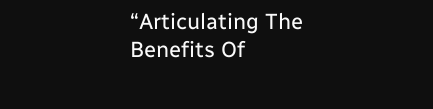“Articulating The Benefits Of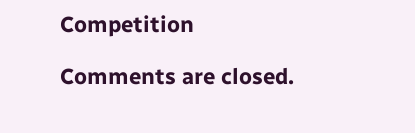Competition

Comments are closed.